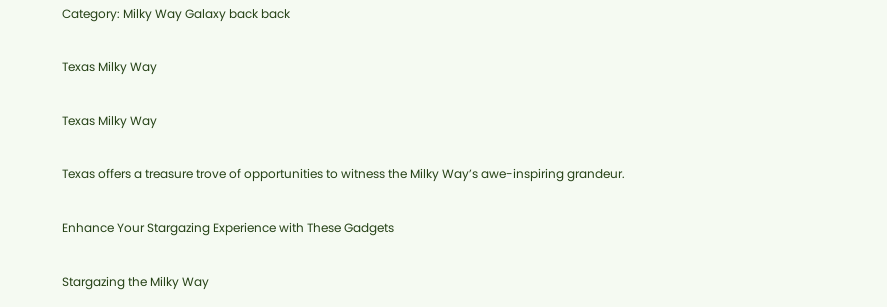Category: Milky Way Galaxy back back

Texas Milky Way

Texas Milky Way

Texas offers a treasure trove of opportunities to witness the Milky Way’s awe-inspiring grandeur.

Enhance Your Stargazing Experience with These Gadgets

Stargazing the Milky Way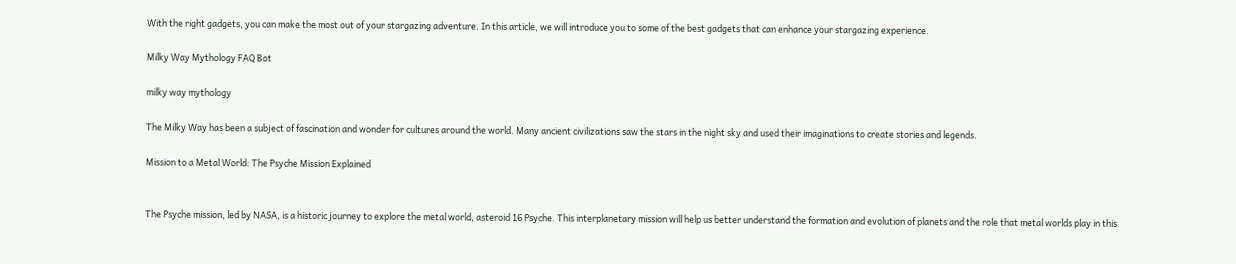With the right gadgets, you can make the most out of your stargazing adventure. In this article, we will introduce you to some of the best gadgets that can enhance your stargazing experience.

Milky Way Mythology FAQ Bot

milky way mythology

The Milky Way has been a subject of fascination and wonder for cultures around the world. Many ancient civilizations saw the stars in the night sky and used their imaginations to create stories and legends.

Mission to a Metal World: The Psyche Mission Explained


The Psyche mission, led by NASA, is a historic journey to explore the metal world, asteroid 16 Psyche. This interplanetary mission will help us better understand the formation and evolution of planets and the role that metal worlds play in this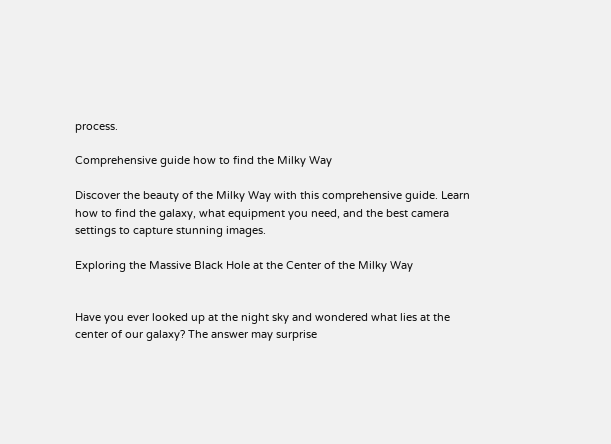process.

Comprehensive guide how to find the Milky Way

Discover the beauty of the Milky Way with this comprehensive guide. Learn how to find the galaxy, what equipment you need, and the best camera settings to capture stunning images.

Exploring the Massive Black Hole at the Center of the Milky Way


Have you ever looked up at the night sky and wondered what lies at the center of our galaxy? The answer may surprise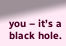you – it’s a black hole.